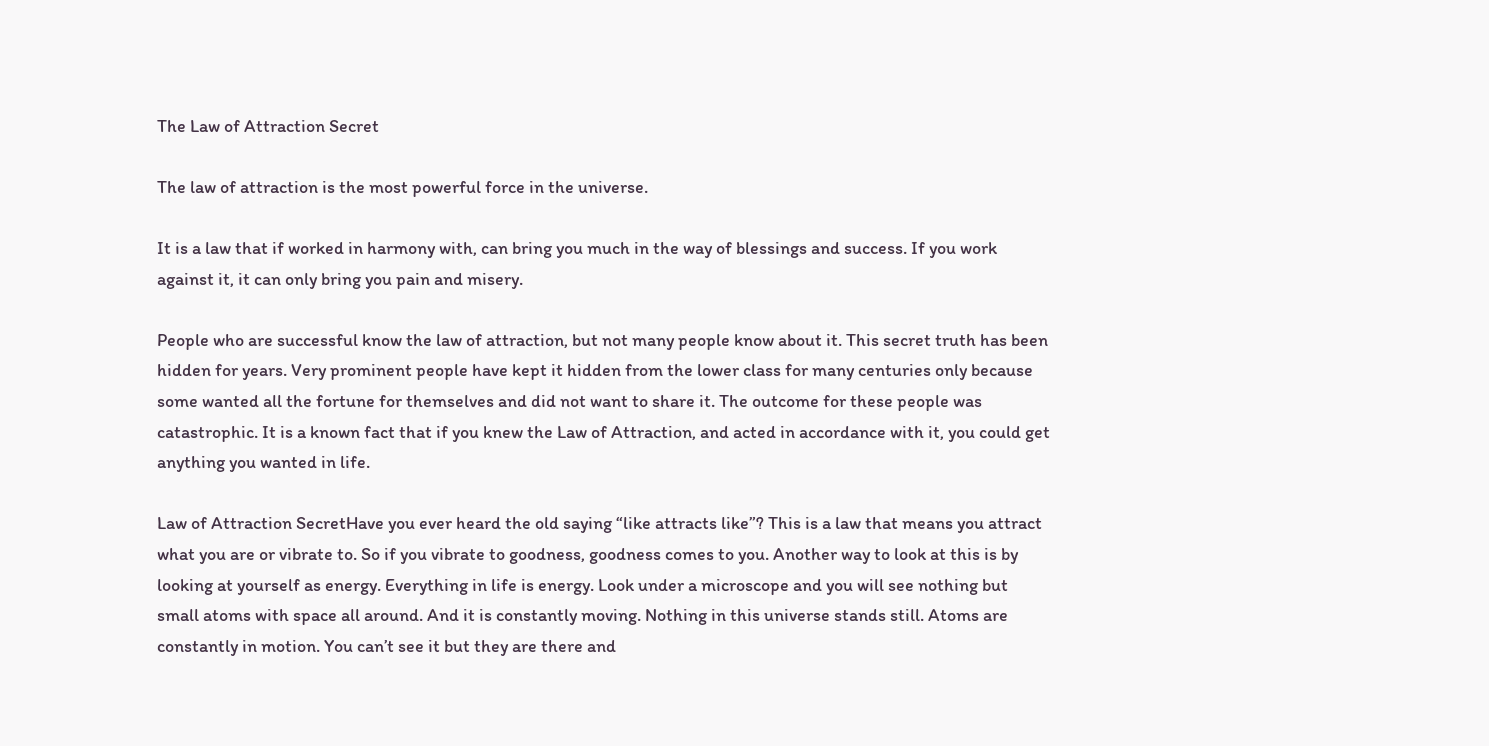The Law of Attraction Secret

The law of attraction is the most powerful force in the universe.

It is a law that if worked in harmony with, can bring you much in the way of blessings and success. If you work against it, it can only bring you pain and misery.

People who are successful know the law of attraction, but not many people know about it. This secret truth has been hidden for years. Very prominent people have kept it hidden from the lower class for many centuries only because some wanted all the fortune for themselves and did not want to share it. The outcome for these people was catastrophic. It is a known fact that if you knew the Law of Attraction, and acted in accordance with it, you could get anything you wanted in life.

Law of Attraction SecretHave you ever heard the old saying “like attracts like”? This is a law that means you attract what you are or vibrate to. So if you vibrate to goodness, goodness comes to you. Another way to look at this is by looking at yourself as energy. Everything in life is energy. Look under a microscope and you will see nothing but small atoms with space all around. And it is constantly moving. Nothing in this universe stands still. Atoms are constantly in motion. You can’t see it but they are there and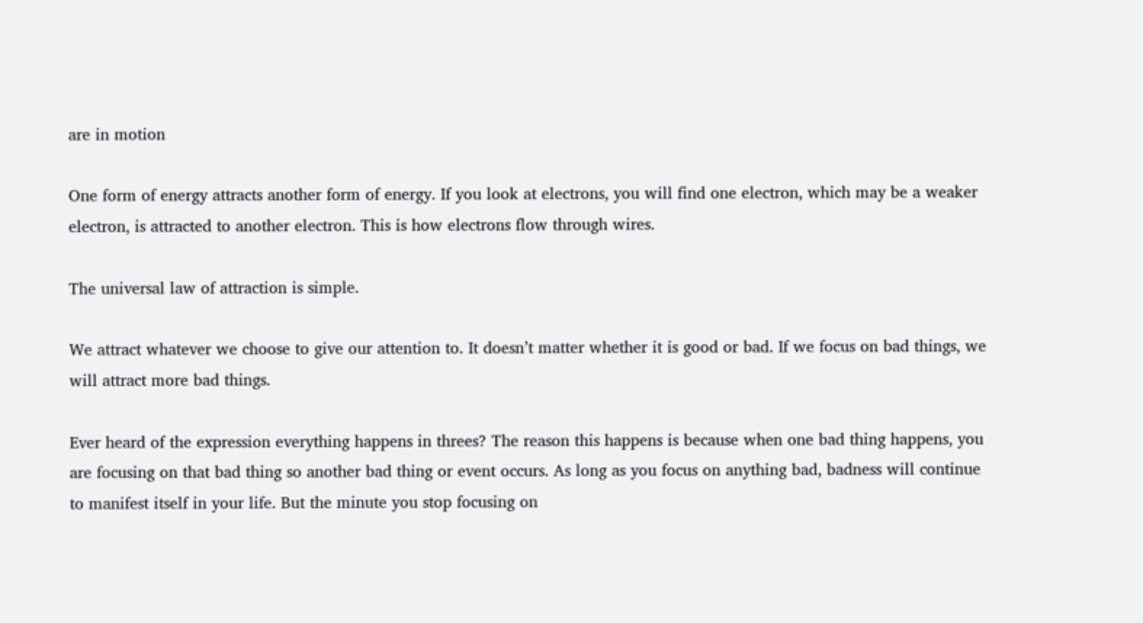are in motion

One form of energy attracts another form of energy. If you look at electrons, you will find one electron, which may be a weaker electron, is attracted to another electron. This is how electrons flow through wires.

The universal law of attraction is simple.

We attract whatever we choose to give our attention to. It doesn’t matter whether it is good or bad. If we focus on bad things, we will attract more bad things.

Ever heard of the expression everything happens in threes? The reason this happens is because when one bad thing happens, you are focusing on that bad thing so another bad thing or event occurs. As long as you focus on anything bad, badness will continue to manifest itself in your life. But the minute you stop focusing on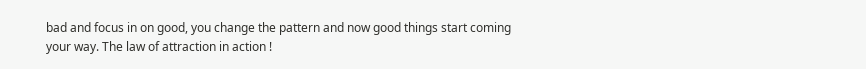bad and focus in on good, you change the pattern and now good things start coming your way. The law of attraction in action !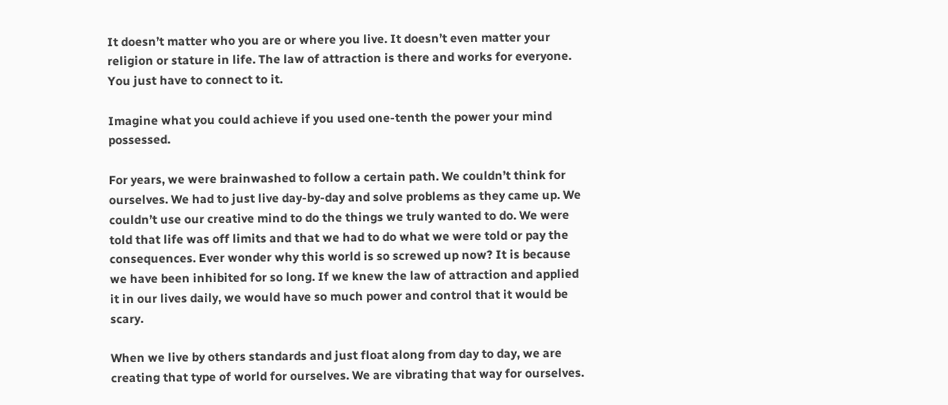It doesn’t matter who you are or where you live. It doesn’t even matter your religion or stature in life. The law of attraction is there and works for everyone. You just have to connect to it.

Imagine what you could achieve if you used one-tenth the power your mind possessed.

For years, we were brainwashed to follow a certain path. We couldn’t think for ourselves. We had to just live day-by-day and solve problems as they came up. We couldn’t use our creative mind to do the things we truly wanted to do. We were told that life was off limits and that we had to do what we were told or pay the consequences. Ever wonder why this world is so screwed up now? It is because we have been inhibited for so long. If we knew the law of attraction and applied it in our lives daily, we would have so much power and control that it would be scary.

When we live by others standards and just float along from day to day, we are creating that type of world for ourselves. We are vibrating that way for ourselves.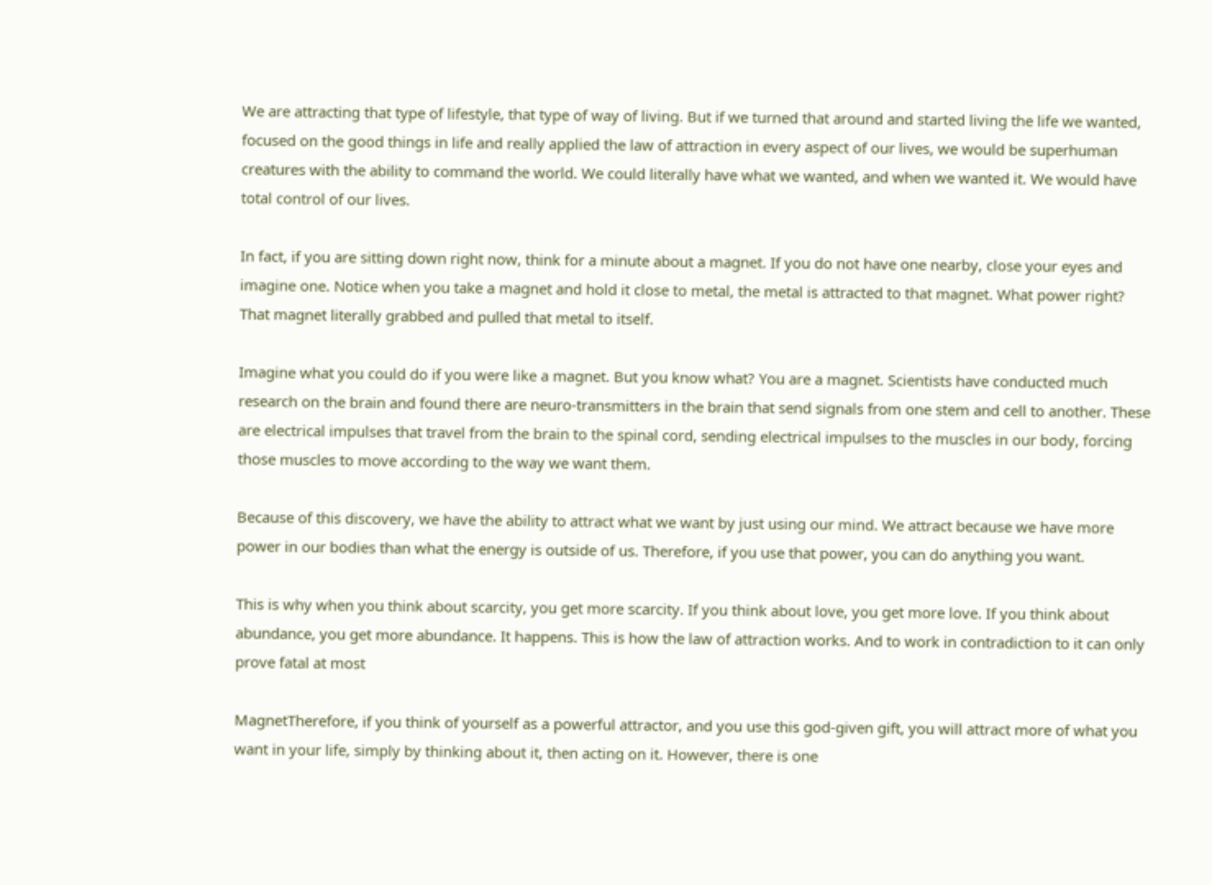We are attracting that type of lifestyle, that type of way of living. But if we turned that around and started living the life we wanted, focused on the good things in life and really applied the law of attraction in every aspect of our lives, we would be superhuman creatures with the ability to command the world. We could literally have what we wanted, and when we wanted it. We would have total control of our lives.

In fact, if you are sitting down right now, think for a minute about a magnet. If you do not have one nearby, close your eyes and imagine one. Notice when you take a magnet and hold it close to metal, the metal is attracted to that magnet. What power right? That magnet literally grabbed and pulled that metal to itself.

Imagine what you could do if you were like a magnet. But you know what? You are a magnet. Scientists have conducted much research on the brain and found there are neuro-transmitters in the brain that send signals from one stem and cell to another. These are electrical impulses that travel from the brain to the spinal cord, sending electrical impulses to the muscles in our body, forcing those muscles to move according to the way we want them.

Because of this discovery, we have the ability to attract what we want by just using our mind. We attract because we have more power in our bodies than what the energy is outside of us. Therefore, if you use that power, you can do anything you want.

This is why when you think about scarcity, you get more scarcity. If you think about love, you get more love. If you think about abundance, you get more abundance. It happens. This is how the law of attraction works. And to work in contradiction to it can only prove fatal at most

MagnetTherefore, if you think of yourself as a powerful attractor, and you use this god-given gift, you will attract more of what you want in your life, simply by thinking about it, then acting on it. However, there is one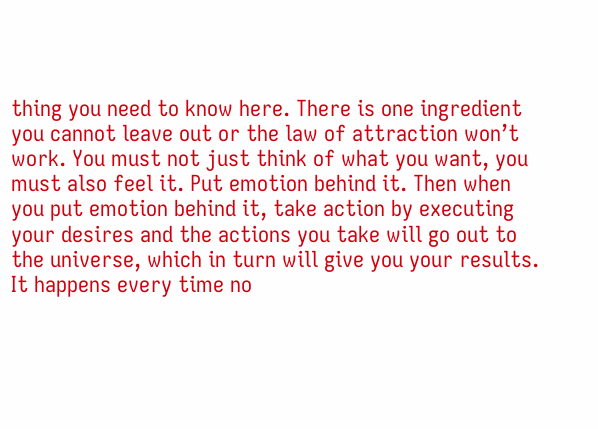thing you need to know here. There is one ingredient you cannot leave out or the law of attraction won’t work. You must not just think of what you want, you must also feel it. Put emotion behind it. Then when you put emotion behind it, take action by executing your desires and the actions you take will go out to the universe, which in turn will give you your results. It happens every time no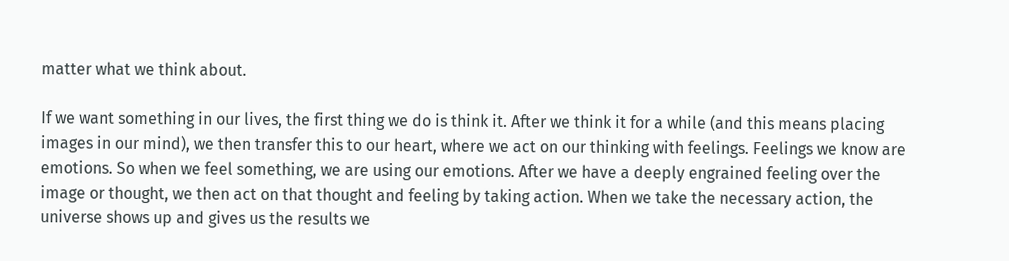matter what we think about.

If we want something in our lives, the first thing we do is think it. After we think it for a while (and this means placing images in our mind), we then transfer this to our heart, where we act on our thinking with feelings. Feelings we know are emotions. So when we feel something, we are using our emotions. After we have a deeply engrained feeling over the image or thought, we then act on that thought and feeling by taking action. When we take the necessary action, the universe shows up and gives us the results we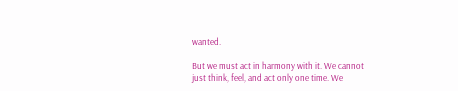wanted.

But we must act in harmony with it. We cannot just think, feel, and act only one time. We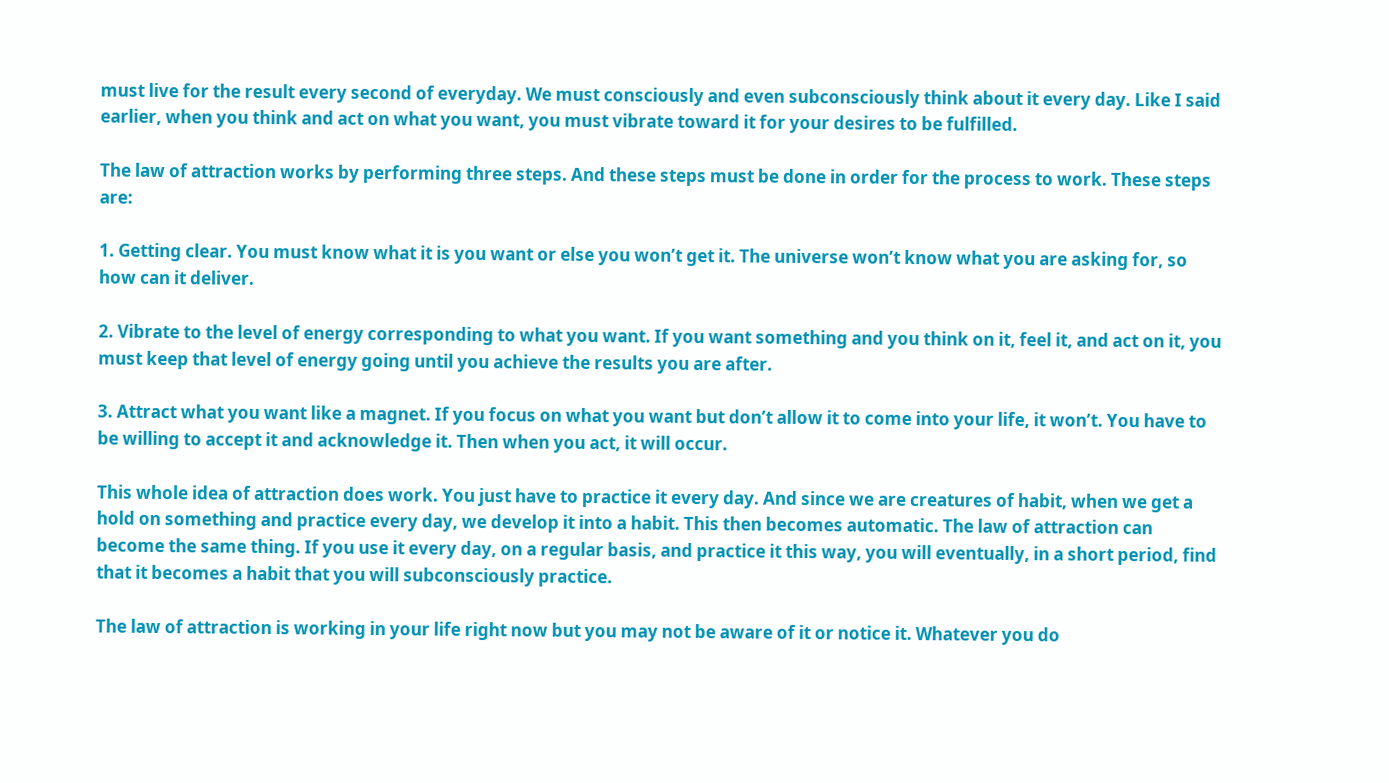must live for the result every second of everyday. We must consciously and even subconsciously think about it every day. Like I said earlier, when you think and act on what you want, you must vibrate toward it for your desires to be fulfilled.

The law of attraction works by performing three steps. And these steps must be done in order for the process to work. These steps are:

1. Getting clear. You must know what it is you want or else you won’t get it. The universe won’t know what you are asking for, so how can it deliver.

2. Vibrate to the level of energy corresponding to what you want. If you want something and you think on it, feel it, and act on it, you must keep that level of energy going until you achieve the results you are after.

3. Attract what you want like a magnet. If you focus on what you want but don’t allow it to come into your life, it won’t. You have to be willing to accept it and acknowledge it. Then when you act, it will occur.

This whole idea of attraction does work. You just have to practice it every day. And since we are creatures of habit, when we get a hold on something and practice every day, we develop it into a habit. This then becomes automatic. The law of attraction can become the same thing. If you use it every day, on a regular basis, and practice it this way, you will eventually, in a short period, find that it becomes a habit that you will subconsciously practice.

The law of attraction is working in your life right now but you may not be aware of it or notice it. Whatever you do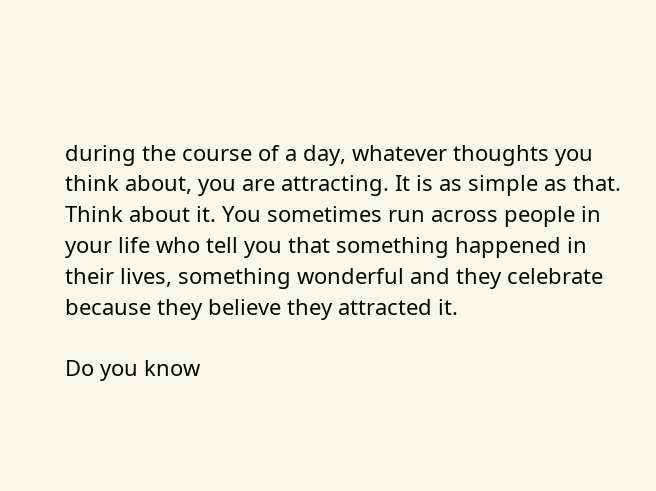during the course of a day, whatever thoughts you think about, you are attracting. It is as simple as that. Think about it. You sometimes run across people in your life who tell you that something happened in their lives, something wonderful and they celebrate because they believe they attracted it.

Do you know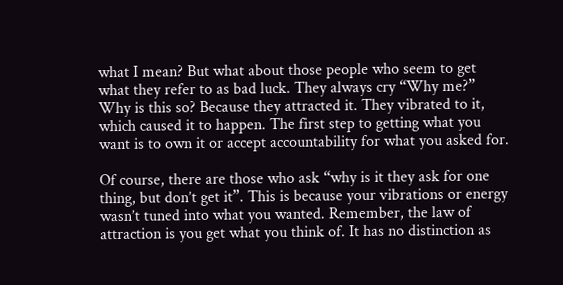what I mean? But what about those people who seem to get what they refer to as bad luck. They always cry “Why me?” Why is this so? Because they attracted it. They vibrated to it, which caused it to happen. The first step to getting what you want is to own it or accept accountability for what you asked for.

Of course, there are those who ask “why is it they ask for one thing, but don’t get it”. This is because your vibrations or energy wasn’t tuned into what you wanted. Remember, the law of attraction is you get what you think of. It has no distinction as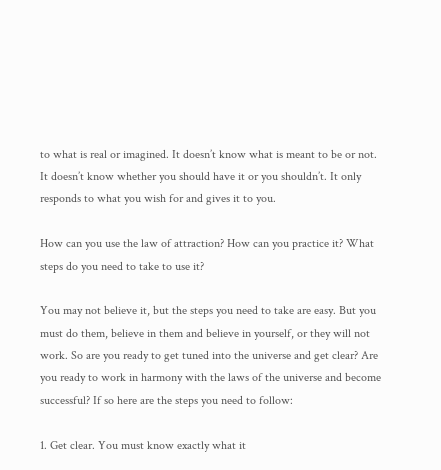to what is real or imagined. It doesn’t know what is meant to be or not. It doesn’t know whether you should have it or you shouldn’t. It only responds to what you wish for and gives it to you.

How can you use the law of attraction? How can you practice it? What steps do you need to take to use it?

You may not believe it, but the steps you need to take are easy. But you must do them, believe in them and believe in yourself, or they will not work. So are you ready to get tuned into the universe and get clear? Are you ready to work in harmony with the laws of the universe and become successful? If so here are the steps you need to follow:

1. Get clear. You must know exactly what it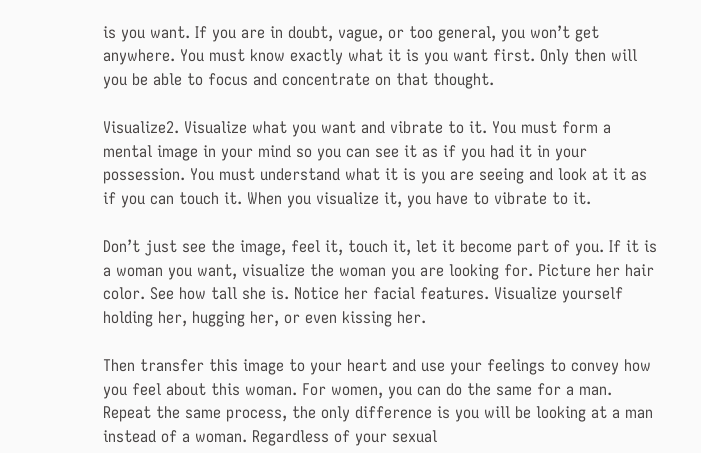is you want. If you are in doubt, vague, or too general, you won’t get anywhere. You must know exactly what it is you want first. Only then will you be able to focus and concentrate on that thought.

Visualize2. Visualize what you want and vibrate to it. You must form a mental image in your mind so you can see it as if you had it in your possession. You must understand what it is you are seeing and look at it as if you can touch it. When you visualize it, you have to vibrate to it.

Don’t just see the image, feel it, touch it, let it become part of you. If it is a woman you want, visualize the woman you are looking for. Picture her hair color. See how tall she is. Notice her facial features. Visualize yourself holding her, hugging her, or even kissing her.

Then transfer this image to your heart and use your feelings to convey how you feel about this woman. For women, you can do the same for a man. Repeat the same process, the only difference is you will be looking at a man instead of a woman. Regardless of your sexual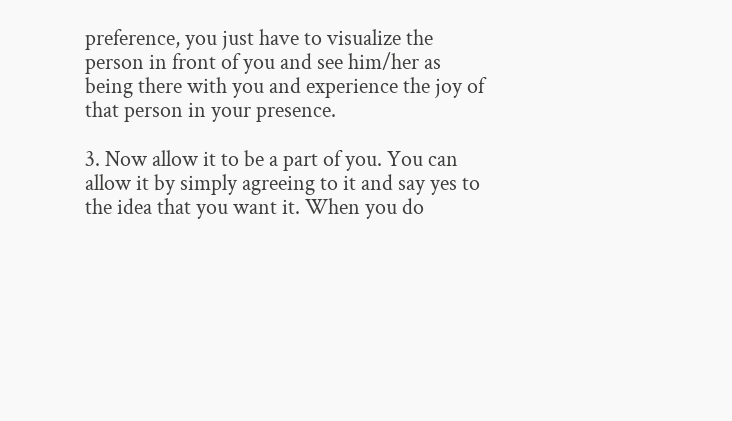preference, you just have to visualize the person in front of you and see him/her as being there with you and experience the joy of that person in your presence.

3. Now allow it to be a part of you. You can allow it by simply agreeing to it and say yes to the idea that you want it. When you do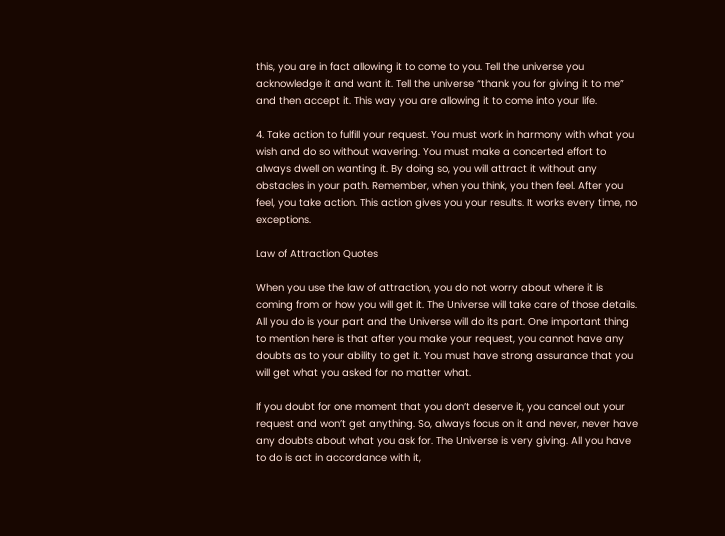this, you are in fact allowing it to come to you. Tell the universe you acknowledge it and want it. Tell the universe “thank you for giving it to me” and then accept it. This way you are allowing it to come into your life.

4. Take action to fulfill your request. You must work in harmony with what you wish and do so without wavering. You must make a concerted effort to always dwell on wanting it. By doing so, you will attract it without any obstacles in your path. Remember, when you think, you then feel. After you feel, you take action. This action gives you your results. It works every time, no exceptions.

Law of Attraction Quotes

When you use the law of attraction, you do not worry about where it is coming from or how you will get it. The Universe will take care of those details. All you do is your part and the Universe will do its part. One important thing to mention here is that after you make your request, you cannot have any doubts as to your ability to get it. You must have strong assurance that you will get what you asked for no matter what.

If you doubt for one moment that you don’t deserve it, you cancel out your request and won’t get anything. So, always focus on it and never, never have any doubts about what you ask for. The Universe is very giving. All you have to do is act in accordance with it,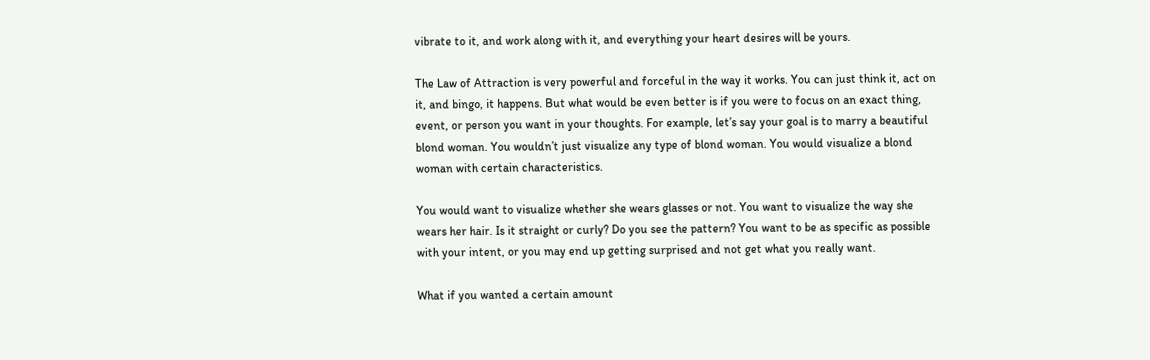vibrate to it, and work along with it, and everything your heart desires will be yours.

The Law of Attraction is very powerful and forceful in the way it works. You can just think it, act on it, and bingo, it happens. But what would be even better is if you were to focus on an exact thing, event, or person you want in your thoughts. For example, let’s say your goal is to marry a beautiful blond woman. You wouldn’t just visualize any type of blond woman. You would visualize a blond woman with certain characteristics.

You would want to visualize whether she wears glasses or not. You want to visualize the way she wears her hair. Is it straight or curly? Do you see the pattern? You want to be as specific as possible with your intent, or you may end up getting surprised and not get what you really want.

What if you wanted a certain amount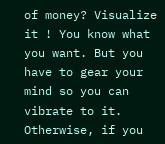of money? Visualize it ! You know what you want. But you have to gear your mind so you can vibrate to it. Otherwise, if you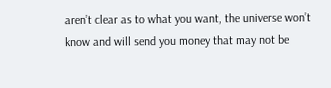aren’t clear as to what you want, the universe won’t know and will send you money that may not be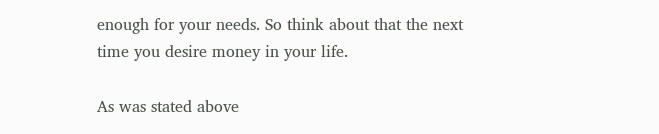enough for your needs. So think about that the next time you desire money in your life.

As was stated above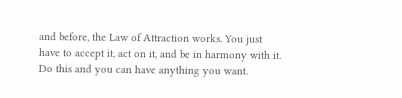and before, the Law of Attraction works. You just have to accept it, act on it, and be in harmony with it. Do this and you can have anything you want.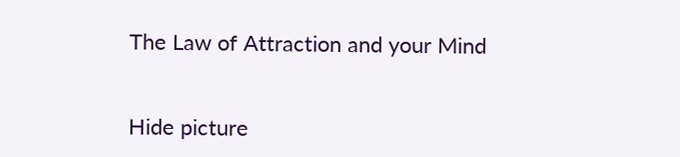The Law of Attraction and your Mind


Hide picture